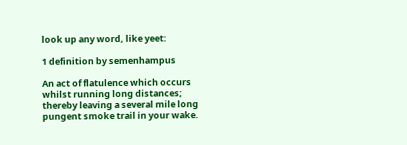look up any word, like yeet:

1 definition by semenhampus

An act of flatulence which occurs whilst running long distances; thereby leaving a several mile long pungent smoke trail in your wake.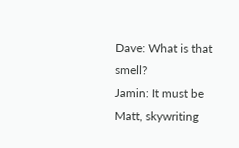Dave: What is that smell?
Jamin: It must be Matt, skywriting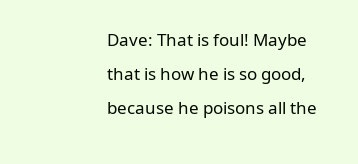Dave: That is foul! Maybe that is how he is so good, because he poisons all the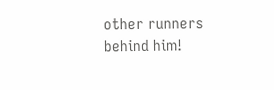other runners behind him!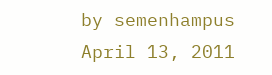by semenhampus April 13, 2011